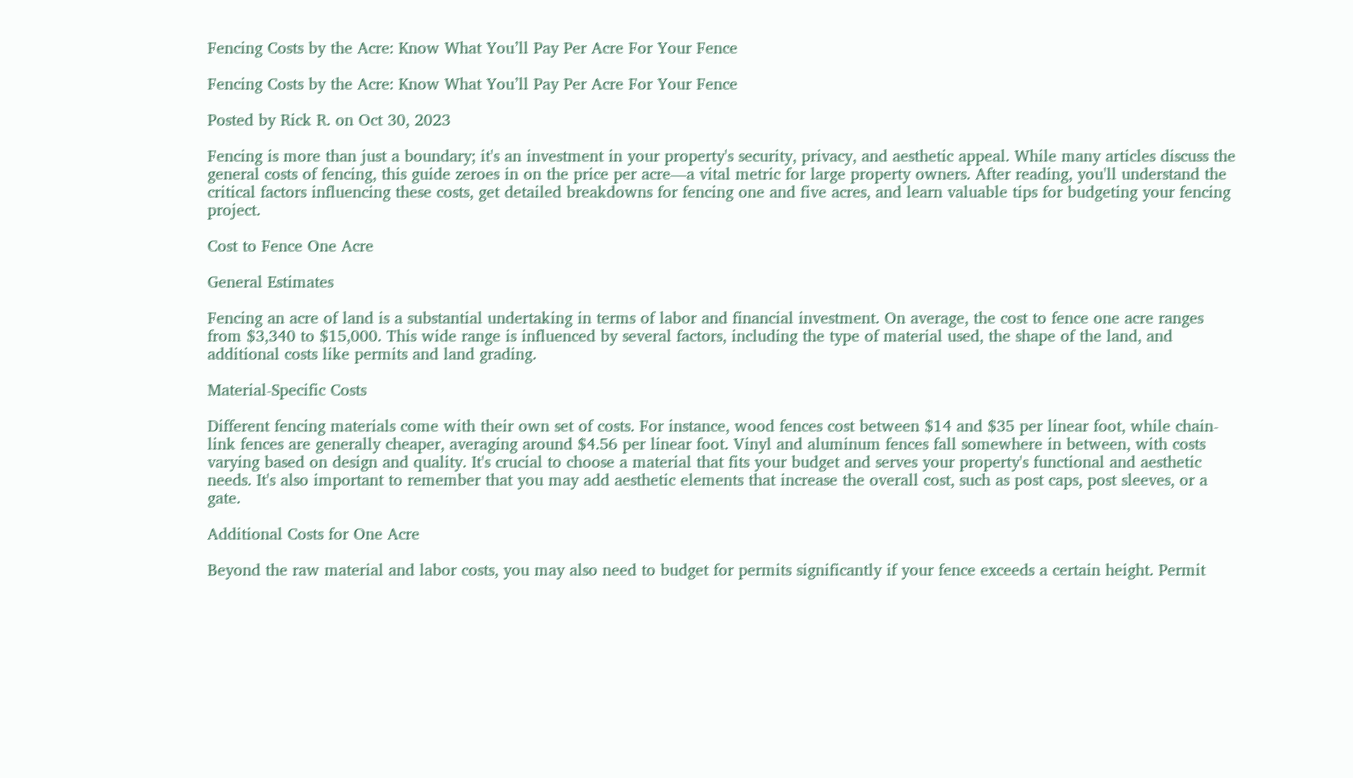Fencing Costs by the Acre: Know What You’ll Pay Per Acre For Your Fence

Fencing Costs by the Acre: Know What You’ll Pay Per Acre For Your Fence

Posted by Rick R. on Oct 30, 2023

Fencing is more than just a boundary; it's an investment in your property's security, privacy, and aesthetic appeal. While many articles discuss the general costs of fencing, this guide zeroes in on the price per acre—a vital metric for large property owners. After reading, you'll understand the critical factors influencing these costs, get detailed breakdowns for fencing one and five acres, and learn valuable tips for budgeting your fencing project.

Cost to Fence One Acre

General Estimates

Fencing an acre of land is a substantial undertaking in terms of labor and financial investment. On average, the cost to fence one acre ranges from $3,340 to $15,000. This wide range is influenced by several factors, including the type of material used, the shape of the land, and additional costs like permits and land grading.

Material-Specific Costs

Different fencing materials come with their own set of costs. For instance, wood fences cost between $14 and $35 per linear foot, while chain-link fences are generally cheaper, averaging around $4.56 per linear foot. Vinyl and aluminum fences fall somewhere in between, with costs varying based on design and quality. It's crucial to choose a material that fits your budget and serves your property's functional and aesthetic needs. It's also important to remember that you may add aesthetic elements that increase the overall cost, such as post caps, post sleeves, or a gate.

Additional Costs for One Acre

Beyond the raw material and labor costs, you may also need to budget for permits significantly if your fence exceeds a certain height. Permit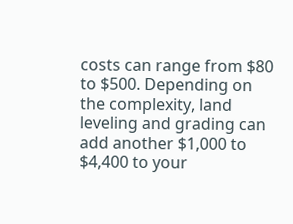costs can range from $80 to $500. Depending on the complexity, land leveling and grading can add another $1,000 to $4,400 to your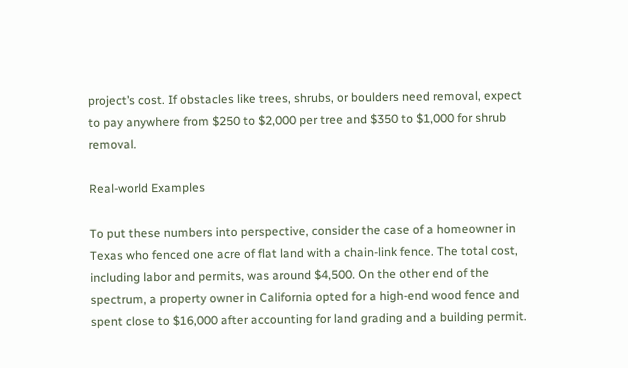project’s cost. If obstacles like trees, shrubs, or boulders need removal, expect to pay anywhere from $250 to $2,000 per tree and $350 to $1,000 for shrub removal.

Real-world Examples

To put these numbers into perspective, consider the case of a homeowner in Texas who fenced one acre of flat land with a chain-link fence. The total cost, including labor and permits, was around $4,500. On the other end of the spectrum, a property owner in California opted for a high-end wood fence and spent close to $16,000 after accounting for land grading and a building permit.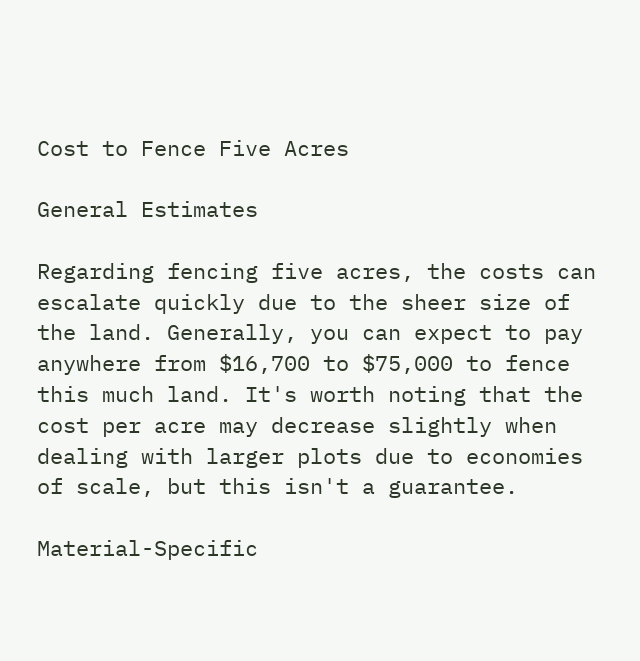Cost to Fence Five Acres

General Estimates

Regarding fencing five acres, the costs can escalate quickly due to the sheer size of the land. Generally, you can expect to pay anywhere from $16,700 to $75,000 to fence this much land. It's worth noting that the cost per acre may decrease slightly when dealing with larger plots due to economies of scale, but this isn't a guarantee.

Material-Specific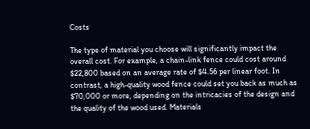Costs

The type of material you choose will significantly impact the overall cost. For example, a chain-link fence could cost around $22,800 based on an average rate of $4.56 per linear foot. In contrast, a high-quality wood fence could set you back as much as $70,000 or more, depending on the intricacies of the design and the quality of the wood used. Materials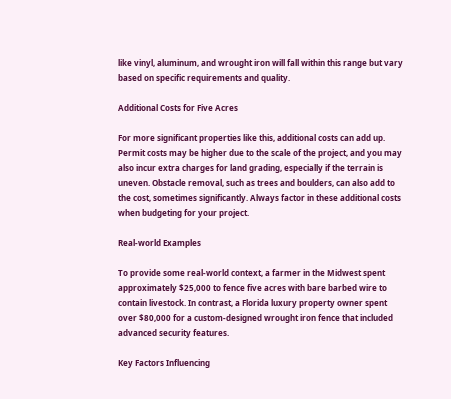like vinyl, aluminum, and wrought iron will fall within this range but vary based on specific requirements and quality.

Additional Costs for Five Acres

For more significant properties like this, additional costs can add up. Permit costs may be higher due to the scale of the project, and you may also incur extra charges for land grading, especially if the terrain is uneven. Obstacle removal, such as trees and boulders, can also add to the cost, sometimes significantly. Always factor in these additional costs when budgeting for your project.

Real-world Examples

To provide some real-world context, a farmer in the Midwest spent approximately $25,000 to fence five acres with bare barbed wire to contain livestock. In contrast, a Florida luxury property owner spent over $80,000 for a custom-designed wrought iron fence that included advanced security features.

Key Factors Influencing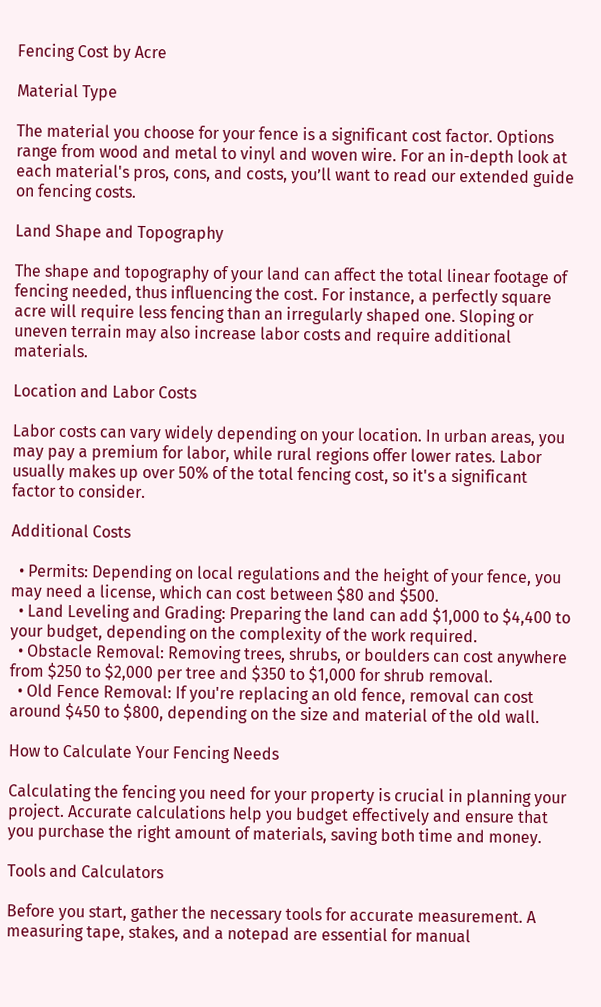Fencing Cost by Acre

Material Type

The material you choose for your fence is a significant cost factor. Options range from wood and metal to vinyl and woven wire. For an in-depth look at each material's pros, cons, and costs, you’ll want to read our extended guide on fencing costs.

Land Shape and Topography

The shape and topography of your land can affect the total linear footage of fencing needed, thus influencing the cost. For instance, a perfectly square acre will require less fencing than an irregularly shaped one. Sloping or uneven terrain may also increase labor costs and require additional materials.

Location and Labor Costs

Labor costs can vary widely depending on your location. In urban areas, you may pay a premium for labor, while rural regions offer lower rates. Labor usually makes up over 50% of the total fencing cost, so it's a significant factor to consider.

Additional Costs

  • Permits: Depending on local regulations and the height of your fence, you may need a license, which can cost between $80 and $500.
  • Land Leveling and Grading: Preparing the land can add $1,000 to $4,400 to your budget, depending on the complexity of the work required.
  • Obstacle Removal: Removing trees, shrubs, or boulders can cost anywhere from $250 to $2,000 per tree and $350 to $1,000 for shrub removal.
  • Old Fence Removal: If you're replacing an old fence, removal can cost around $450 to $800, depending on the size and material of the old wall.

How to Calculate Your Fencing Needs

Calculating the fencing you need for your property is crucial in planning your project. Accurate calculations help you budget effectively and ensure that you purchase the right amount of materials, saving both time and money.

Tools and Calculators

Before you start, gather the necessary tools for accurate measurement. A measuring tape, stakes, and a notepad are essential for manual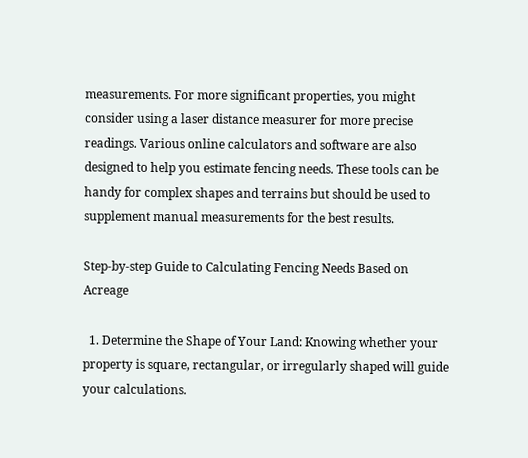measurements. For more significant properties, you might consider using a laser distance measurer for more precise readings. Various online calculators and software are also designed to help you estimate fencing needs. These tools can be handy for complex shapes and terrains but should be used to supplement manual measurements for the best results.

Step-by-step Guide to Calculating Fencing Needs Based on Acreage

  1. Determine the Shape of Your Land: Knowing whether your property is square, rectangular, or irregularly shaped will guide your calculations.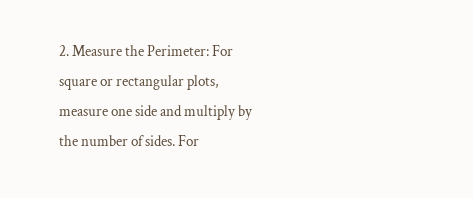2. Measure the Perimeter: For square or rectangular plots, measure one side and multiply by the number of sides. For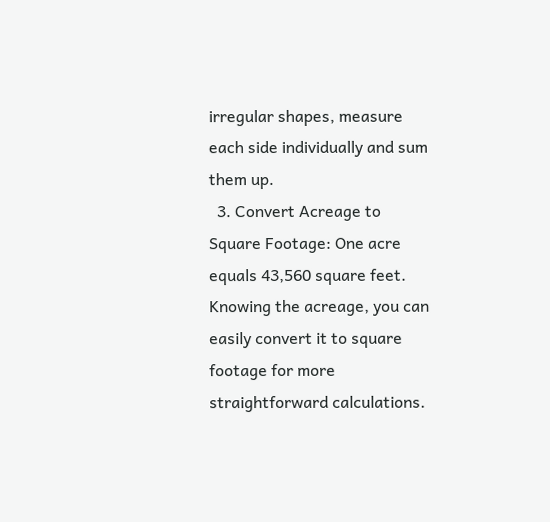irregular shapes, measure each side individually and sum them up.
  3. Convert Acreage to Square Footage: One acre equals 43,560 square feet. Knowing the acreage, you can easily convert it to square footage for more straightforward calculations.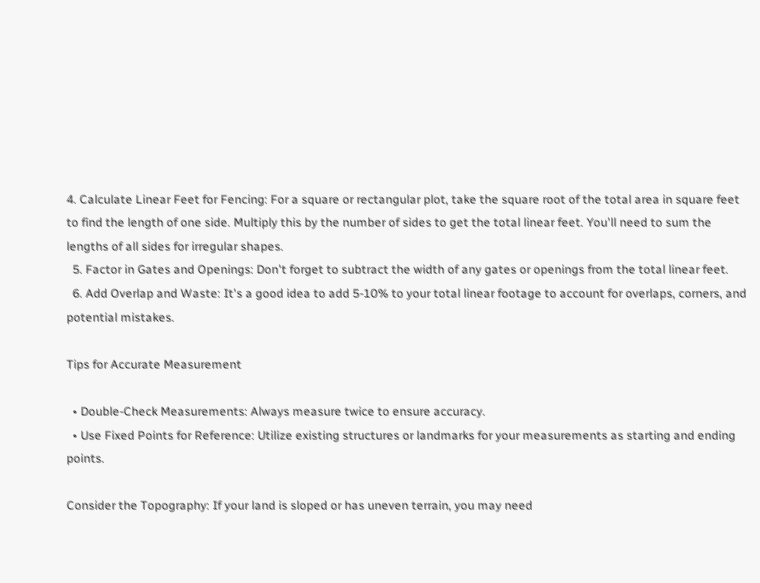4. Calculate Linear Feet for Fencing: For a square or rectangular plot, take the square root of the total area in square feet to find the length of one side. Multiply this by the number of sides to get the total linear feet. You'll need to sum the lengths of all sides for irregular shapes.
  5. Factor in Gates and Openings: Don't forget to subtract the width of any gates or openings from the total linear feet.
  6. Add Overlap and Waste: It's a good idea to add 5-10% to your total linear footage to account for overlaps, corners, and potential mistakes.

Tips for Accurate Measurement

  • Double-Check Measurements: Always measure twice to ensure accuracy.
  • Use Fixed Points for Reference: Utilize existing structures or landmarks for your measurements as starting and ending points.

Consider the Topography: If your land is sloped or has uneven terrain, you may need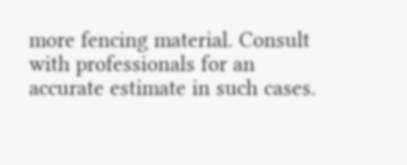more fencing material. Consult with professionals for an accurate estimate in such cases.